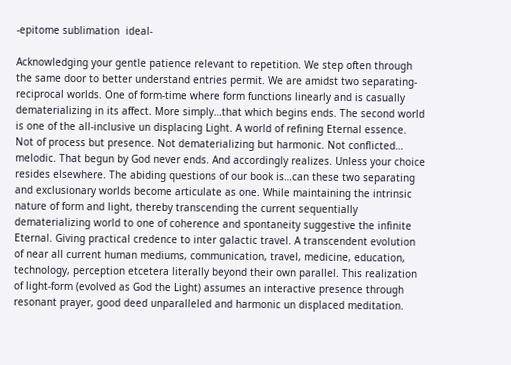-epitome sublimation  ideal-

Acknowledging your gentle patience relevant to repetition. We step often through the same door to better understand entries permit. We are amidst two separating-reciprocal worlds. One of form-time where form functions linearly and is casually dematerializing in its affect. More simply…that which begins ends. The second world is one of the all-inclusive un displacing Light. A world of refining Eternal essence. Not of process but presence. Not dematerializing but harmonic. Not conflicted… melodic. That begun by God never ends. And accordingly realizes. Unless your choice resides elsewhere. The abiding questions of our book is…can these two separating and exclusionary worlds become articulate as one. While maintaining the intrinsic nature of form and light, thereby transcending the current sequentially dematerializing world to one of coherence and spontaneity suggestive the infinite Eternal. Giving practical credence to inter galactic travel. A transcendent evolution of near all current human mediums, communication, travel, medicine, education, technology, perception etcetera literally beyond their own parallel. This realization of light-form (evolved as God the Light) assumes an interactive presence through resonant prayer, good deed unparalleled and harmonic un displaced meditation.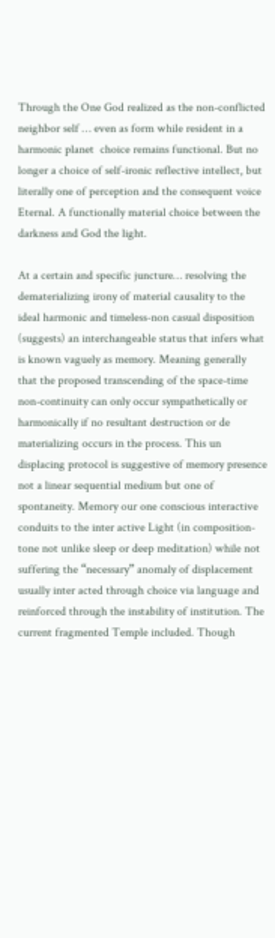Through the One God realized as the non-conflicted neighbor self … even as form while resident in a harmonic planet  choice remains functional. But no longer a choice of self-ironic reflective intellect, but literally one of perception and the consequent voice Eternal. A functionally material choice between the darkness and God the light.

At a certain and specific juncture… resolving the dematerializing irony of material causality to the ideal harmonic and timeless-non casual disposition (suggests) an interchangeable status that infers what is known vaguely as memory. Meaning generally that the proposed transcending of the space-time non-continuity can only occur sympathetically or harmonically if no resultant destruction or de materializing occurs in the process. This un displacing protocol is suggestive of memory presence not a linear sequential medium but one of spontaneity. Memory our one conscious interactive conduits to the inter active Light (in composition-tone not unlike sleep or deep meditation) while not suffering the “necessary” anomaly of displacement usually inter acted through choice via language and reinforced through the instability of institution. The current fragmented Temple included. Though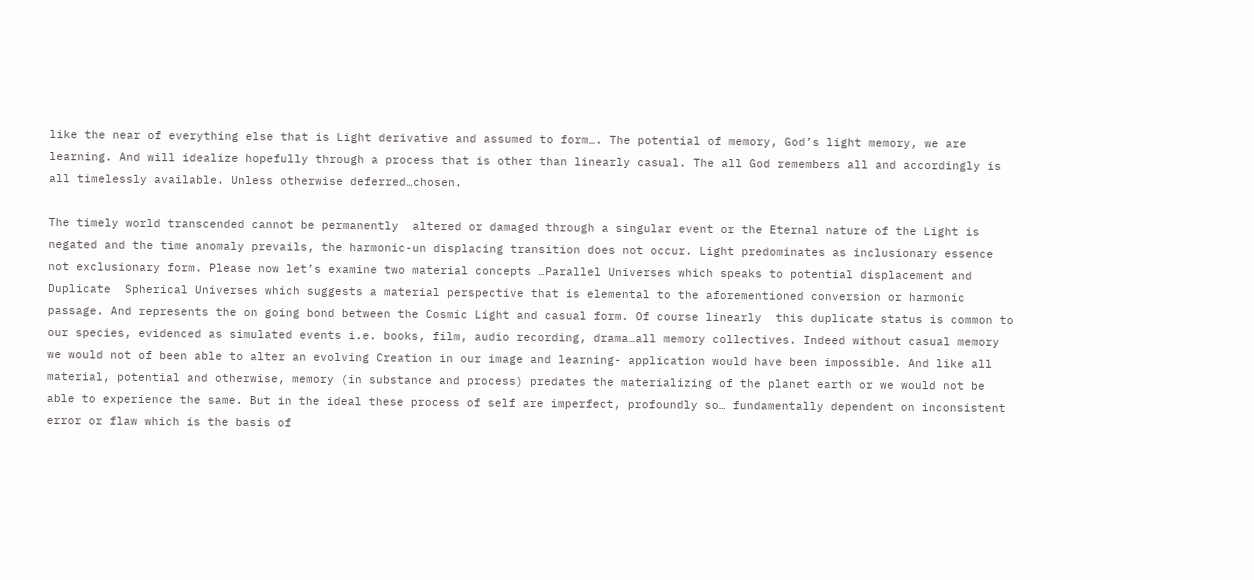like the near of everything else that is Light derivative and assumed to form…. The potential of memory, God’s light memory, we are learning. And will idealize hopefully through a process that is other than linearly casual. The all God remembers all and accordingly is all timelessly available. Unless otherwise deferred…chosen.

The timely world transcended cannot be permanently  altered or damaged through a singular event or the Eternal nature of the Light is negated and the time anomaly prevails, the harmonic-un displacing transition does not occur. Light predominates as inclusionary essence not exclusionary form. Please now let’s examine two material concepts …Parallel Universes which speaks to potential displacement and Duplicate  Spherical Universes which suggests a material perspective that is elemental to the aforementioned conversion or harmonic passage. And represents the on going bond between the Cosmic Light and casual form. Of course linearly  this duplicate status is common to our species, evidenced as simulated events i.e. books, film, audio recording, drama…all memory collectives. Indeed without casual memory we would not of been able to alter an evolving Creation in our image and learning- application would have been impossible. And like all material, potential and otherwise, memory (in substance and process) predates the materializing of the planet earth or we would not be able to experience the same. But in the ideal these process of self are imperfect, profoundly so… fundamentally dependent on inconsistent error or flaw which is the basis of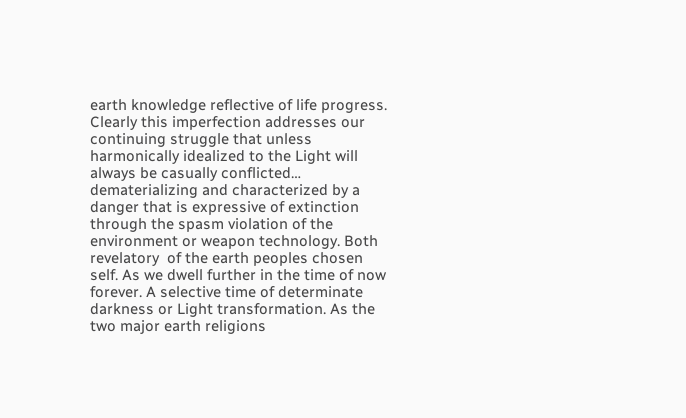earth knowledge reflective of life progress.  Clearly this imperfection addresses our continuing struggle that unless harmonically idealized to the Light will always be casually conflicted… dematerializing and characterized by a danger that is expressive of extinction through the spasm violation of the environment or weapon technology. Both revelatory  of the earth peoples chosen self. As we dwell further in the time of now forever. A selective time of determinate darkness or Light transformation. As the two major earth religions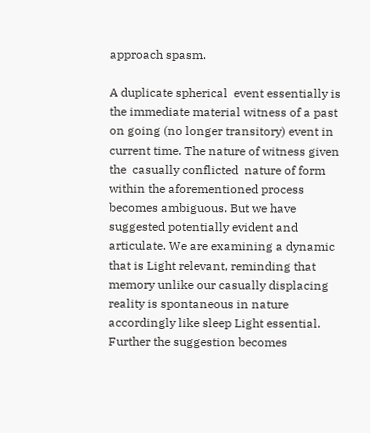approach spasm.

A duplicate spherical  event essentially is the immediate material witness of a past on going (no longer transitory) event in current time. The nature of witness given the  casually conflicted  nature of form within the aforementioned process becomes ambiguous. But we have suggested potentially evident and articulate. We are examining a dynamic that is Light relevant, reminding that memory unlike our casually displacing reality is spontaneous in nature accordingly like sleep Light essential. Further the suggestion becomes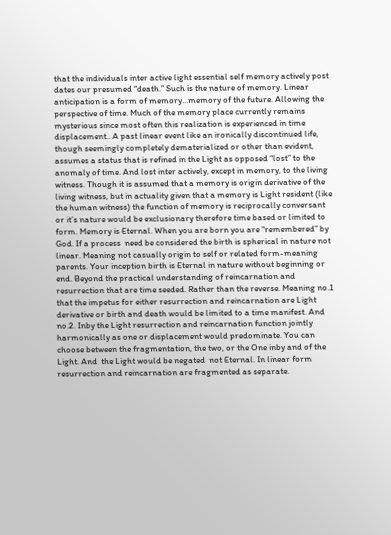that the individuals inter active light essential self memory actively post dates our presumed “death.” Such is the nature of memory. Linear anticipation is a form of memory…memory of the future. Allowing the perspective of time. Much of the memory place currently remains mysterious since most often this realization is experienced in time displacement.. A past linear event like an ironically discontinued life, though seemingly completely dematerialized or other than evident, assumes a status that is refined in the Light as opposed “lost” to the anomaly of time. And lost inter actively, except in memory, to the living witness. Though it is assumed that a memory is origin derivative of the living witness, but in actuality given that a memory is Light resident (like the human witness) the function of memory is reciprocally conversant or it’s nature would be exclusionary therefore time based or limited to form. Memory is Eternal. When you are born you are “remembered” by God. If a process  need be considered the birth is spherical in nature not linear. Meaning not casually origin to self or related form-meaning parents. Your inception birth is Eternal in nature without beginning or end. Beyond the practical understanding of reincarnation and resurrection that are time seeded. Rather than the reverse. Meaning no.1 that the impetus for either resurrection and reincarnation are Light derivative or birth and death would be limited to a time manifest. And no.2. Inby the Light resurrection and reincarnation function jointly harmonically as one or displacement would predominate. You can choose between the fragmentation, the two, or the One inby and of the Light. And  the Light would be negated  not Eternal. In linear form resurrection and reincarnation are fragmented as separate.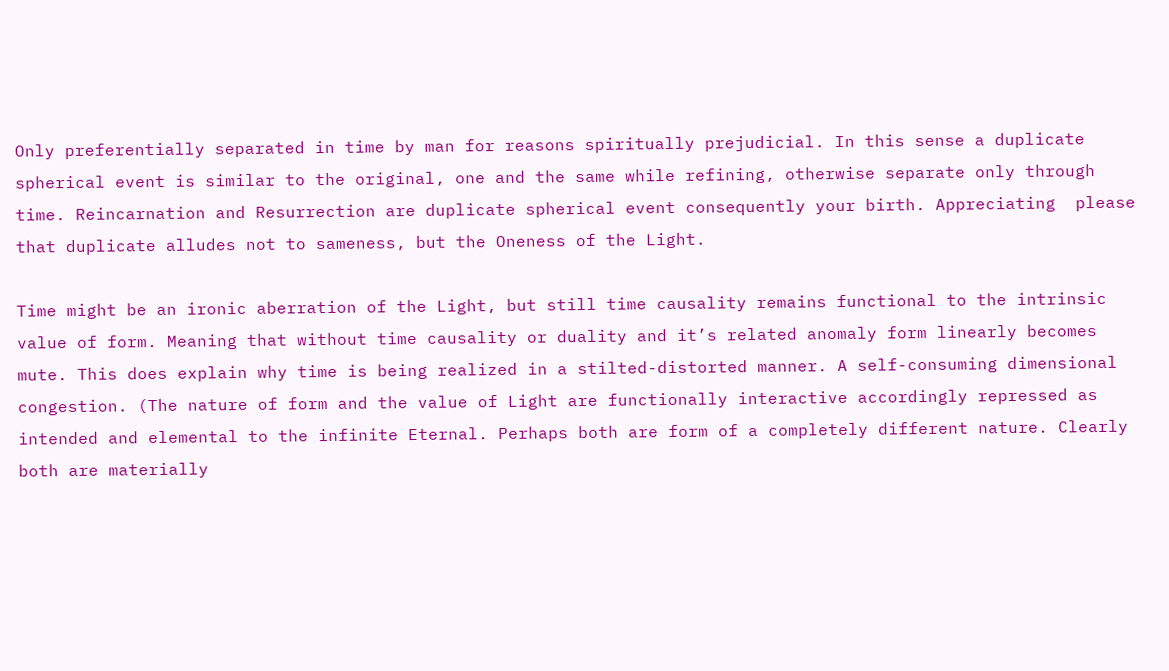Only preferentially separated in time by man for reasons spiritually prejudicial. In this sense a duplicate spherical event is similar to the original, one and the same while refining, otherwise separate only through time. Reincarnation and Resurrection are duplicate spherical event consequently your birth. Appreciating  please that duplicate alludes not to sameness, but the Oneness of the Light.

Time might be an ironic aberration of the Light, but still time causality remains functional to the intrinsic value of form. Meaning that without time causality or duality and it’s related anomaly form linearly becomes mute. This does explain why time is being realized in a stilted-distorted manner. A self-consuming dimensional congestion. (The nature of form and the value of Light are functionally interactive accordingly repressed as intended and elemental to the infinite Eternal. Perhaps both are form of a completely different nature. Clearly both are materially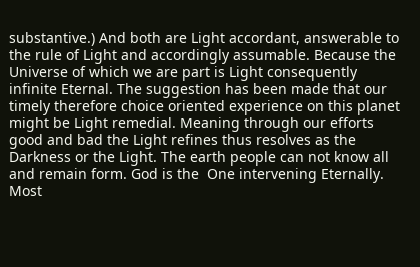substantive.) And both are Light accordant, answerable to the rule of Light and accordingly assumable. Because the Universe of which we are part is Light consequently infinite Eternal. The suggestion has been made that our timely therefore choice oriented experience on this planet might be Light remedial. Meaning through our efforts good and bad the Light refines thus resolves as the Darkness or the Light. The earth people can not know all and remain form. God is the  One intervening Eternally. Most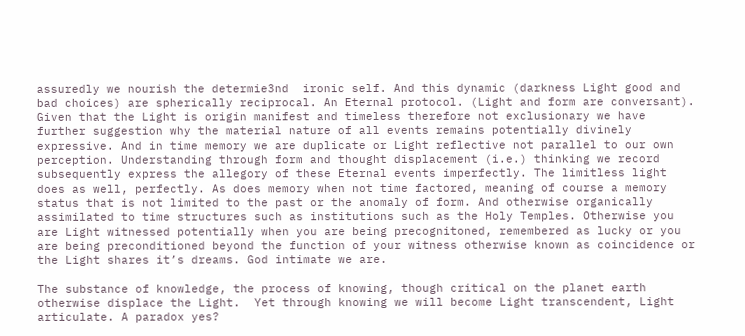assuredly we nourish the determie3nd  ironic self. And this dynamic (darkness Light good and bad choices) are spherically reciprocal. An Eternal protocol. (Light and form are conversant). Given that the Light is origin manifest and timeless therefore not exclusionary we have further suggestion why the material nature of all events remains potentially divinely expressive. And in time memory we are duplicate or Light reflective not parallel to our own perception. Understanding through form and thought displacement (i.e.) thinking we record subsequently express the allegory of these Eternal events imperfectly. The limitless light does as well, perfectly. As does memory when not time factored, meaning of course a memory status that is not limited to the past or the anomaly of form. And otherwise organically assimilated to time structures such as institutions such as the Holy Temples. Otherwise you are Light witnessed potentially when you are being precognitoned, remembered as lucky or you are being preconditioned beyond the function of your witness otherwise known as coincidence or the Light shares it’s dreams. God intimate we are.

The substance of knowledge, the process of knowing, though critical on the planet earth otherwise displace the Light.  Yet through knowing we will become Light transcendent, Light articulate. A paradox yes?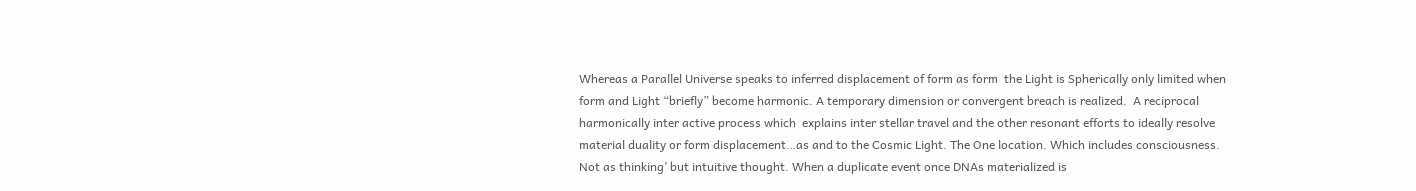Whereas a Parallel Universe speaks to inferred displacement of form as form  the Light is Spherically only limited when form and Light “briefly” become harmonic. A temporary dimension or convergent breach is realized.  A reciprocal harmonically inter active process which  explains inter stellar travel and the other resonant efforts to ideally resolve material duality or form displacement…as and to the Cosmic Light. The One location. Which includes consciousness. Not as thinking’ but intuitive thought. When a duplicate event once DNAs materialized is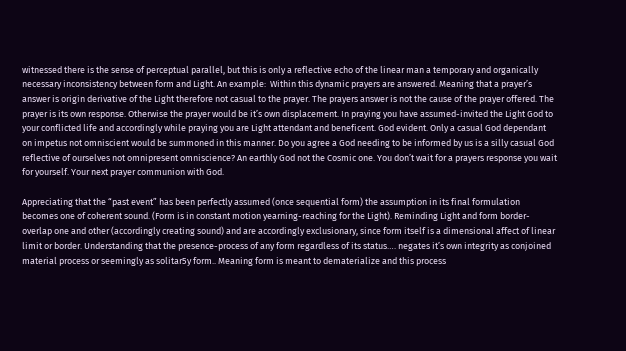witnessed there is the sense of perceptual parallel, but this is only a reflective echo of the linear man a temporary and organically necessary inconsistency between form and Light. An example:  Within this dynamic prayers are answered. Meaning that a prayer’s answer is origin derivative of the Light therefore not casual to the prayer. The prayers answer is not the cause of the prayer offered. The prayer is its own response. Otherwise the prayer would be it’s own displacement. In praying you have assumed-invited the Light God to your conflicted life and accordingly while praying you are Light attendant and beneficent. God evident. Only a casual God dependant on impetus not omniscient would be summoned in this manner. Do you agree a God needing to be informed by us is a silly casual God reflective of ourselves not omnipresent omniscience? An earthly God not the Cosmic one. You don’t wait for a prayers response you wait for yourself. Your next prayer communion with God.

Appreciating that the “past event” has been perfectly assumed (once sequential form) the assumption in its final formulation becomes one of coherent sound. (Form is in constant motion yearning-reaching for the Light). Reminding Light and form border-overlap one and other (accordingly creating sound) and are accordingly exclusionary, since form itself is a dimensional affect of linear limit or border. Understanding that the presence-process of any form regardless of its status…. negates it’s own integrity as conjoined material process or seemingly as solitar5y form.. Meaning form is meant to dematerialize and this process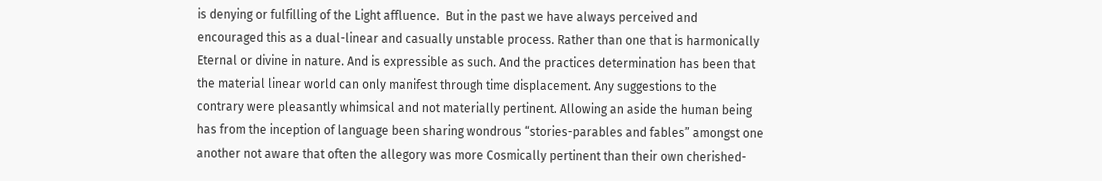is denying or fulfilling of the Light affluence.  But in the past we have always perceived and encouraged this as a dual-linear and casually unstable process. Rather than one that is harmonically Eternal or divine in nature. And is expressible as such. And the practices determination has been that the material linear world can only manifest through time displacement. Any suggestions to the contrary were pleasantly whimsical and not materially pertinent. Allowing an aside the human being has from the inception of language been sharing wondrous “stories-parables and fables” amongst one another not aware that often the allegory was more Cosmically pertinent than their own cherished-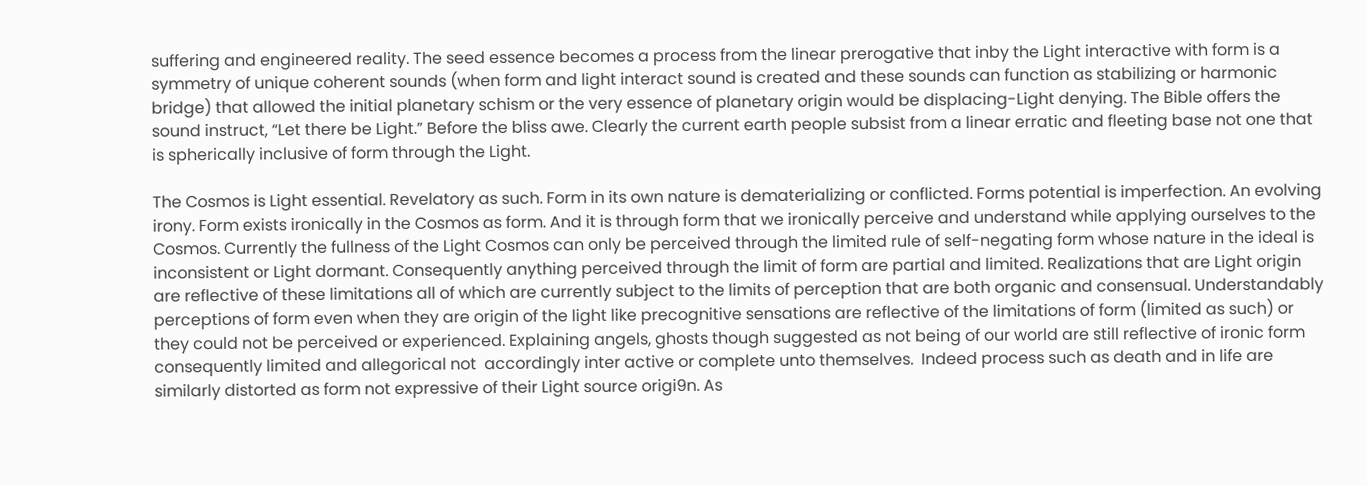suffering and engineered reality. The seed essence becomes a process from the linear prerogative that inby the Light interactive with form is a symmetry of unique coherent sounds (when form and light interact sound is created and these sounds can function as stabilizing or harmonic bridge) that allowed the initial planetary schism or the very essence of planetary origin would be displacing-Light denying. The Bible offers the sound instruct, “Let there be Light.” Before the bliss awe. Clearly the current earth people subsist from a linear erratic and fleeting base not one that is spherically inclusive of form through the Light.

The Cosmos is Light essential. Revelatory as such. Form in its own nature is dematerializing or conflicted. Forms potential is imperfection. An evolving irony. Form exists ironically in the Cosmos as form. And it is through form that we ironically perceive and understand while applying ourselves to the Cosmos. Currently the fullness of the Light Cosmos can only be perceived through the limited rule of self-negating form whose nature in the ideal is inconsistent or Light dormant. Consequently anything perceived through the limit of form are partial and limited. Realizations that are Light origin are reflective of these limitations all of which are currently subject to the limits of perception that are both organic and consensual. Understandably perceptions of form even when they are origin of the light like precognitive sensations are reflective of the limitations of form (limited as such) or they could not be perceived or experienced. Explaining angels, ghosts though suggested as not being of our world are still reflective of ironic form consequently limited and allegorical not  accordingly inter active or complete unto themselves.  Indeed process such as death and in life are similarly distorted as form not expressive of their Light source origi9n. As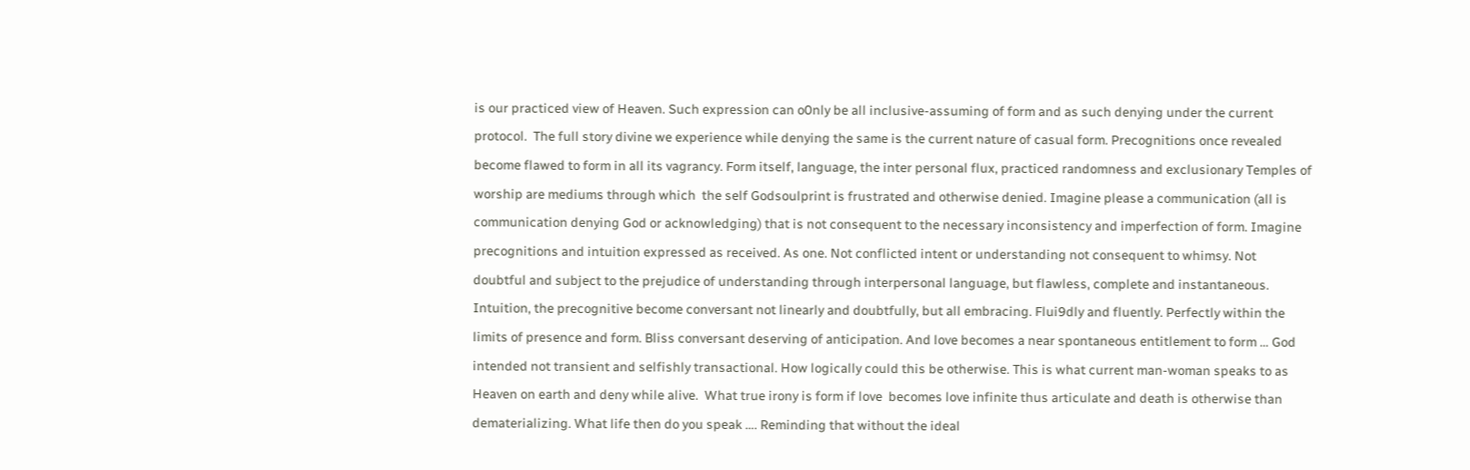is our practiced view of Heaven. Such expression can o0nly be all inclusive-assuming of form and as such denying under the current protocol.  The full story divine we experience while denying the same is the current nature of casual form. Precognitions once revealed become flawed to form in all its vagrancy. Form itself, language, the inter personal flux, practiced randomness and exclusionary Temples of worship are mediums through which  the self Godsoulprint is frustrated and otherwise denied. Imagine please a communication (all is communication denying God or acknowledging) that is not consequent to the necessary inconsistency and imperfection of form. Imagine  precognitions and intuition expressed as received. As one. Not conflicted intent or understanding not consequent to whimsy. Not doubtful and subject to the prejudice of understanding through interpersonal language, but flawless, complete and instantaneous. Intuition, the precognitive become conversant not linearly and doubtfully, but all embracing. Flui9dly and fluently. Perfectly within the limits of presence and form. Bliss conversant deserving of anticipation. And love becomes a near spontaneous entitlement to form … God intended not transient and selfishly transactional. How logically could this be otherwise. This is what current man-woman speaks to as Heaven on earth and deny while alive.  What true irony is form if love  becomes love infinite thus articulate and death is otherwise than dematerializing. What life then do you speak …. Reminding that without the ideal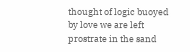thought of logic buoyed by love we are left prostrate in the sand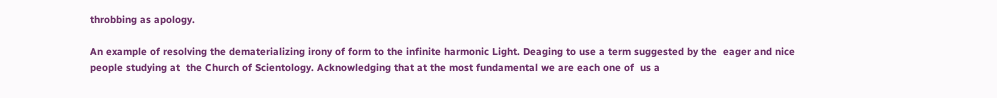throbbing as apology.

An example of resolving the dematerializing irony of form to the infinite harmonic Light. Deaging to use a term suggested by the  eager and nice people studying at  the Church of Scientology. Acknowledging that at the most fundamental we are each one of  us a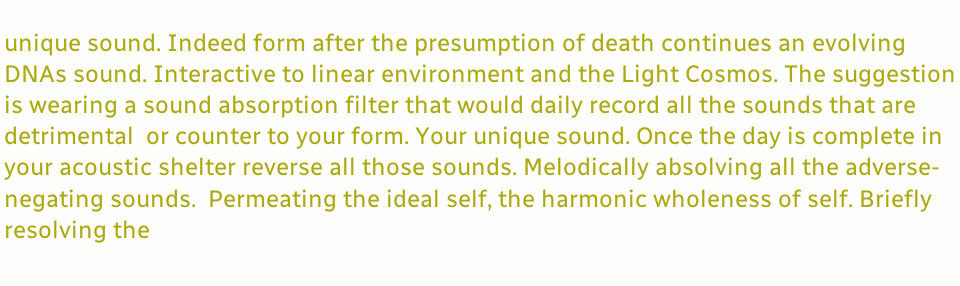unique sound. Indeed form after the presumption of death continues an evolving DNAs sound. Interactive to linear environment and the Light Cosmos. The suggestion is wearing a sound absorption filter that would daily record all the sounds that are detrimental  or counter to your form. Your unique sound. Once the day is complete in your acoustic shelter reverse all those sounds. Melodically absolving all the adverse-negating sounds.  Permeating the ideal self, the harmonic wholeness of self. Briefly resolving the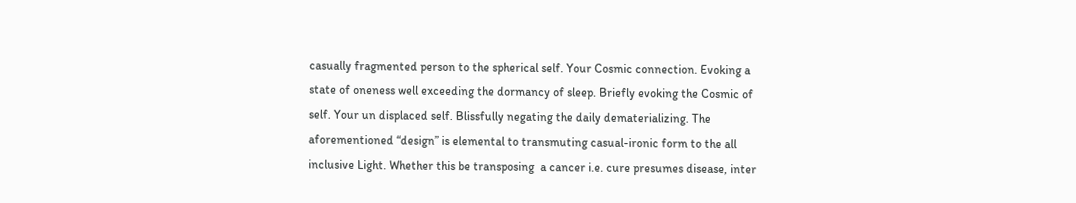casually fragmented person to the spherical self. Your Cosmic connection. Evoking a state of oneness well exceeding the dormancy of sleep. Briefly evoking the Cosmic of self. Your un displaced self. Blissfully negating the daily dematerializing. The aforementioned “design” is elemental to transmuting casual-ironic form to the all inclusive Light. Whether this be transposing  a cancer i.e. cure presumes disease, inter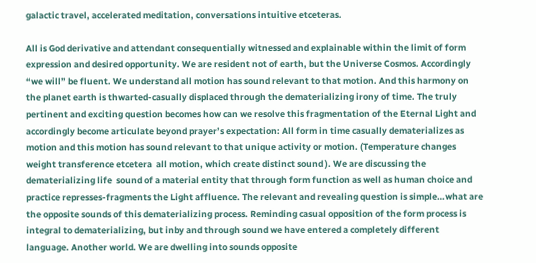galactic travel, accelerated meditation, conversations intuitive etceteras.

All is God derivative and attendant consequentially witnessed and explainable within the limit of form expression and desired opportunity. We are resident not of earth, but the Universe Cosmos. Accordingly “we will” be fluent. We understand all motion has sound relevant to that motion. And this harmony on the planet earth is thwarted-casually displaced through the dematerializing irony of time. The truly pertinent and exciting question becomes how can we resolve this fragmentation of the Eternal Light and accordingly become articulate beyond prayer’s expectation: All form in time casually dematerializes as motion and this motion has sound relevant to that unique activity or motion. (Temperature changes weight transference etcetera  all motion, which create distinct sound ). We are discussing the dematerializing life  sound of a material entity that through form function as well as human choice and practice represses-fragments the Light affluence. The relevant and revealing question is simple…what are the opposite sounds of this dematerializing process. Reminding casual opposition of the form process is integral to dematerializing, but inby and through sound we have entered a completely different language. Another world. We are dwelling into sounds opposite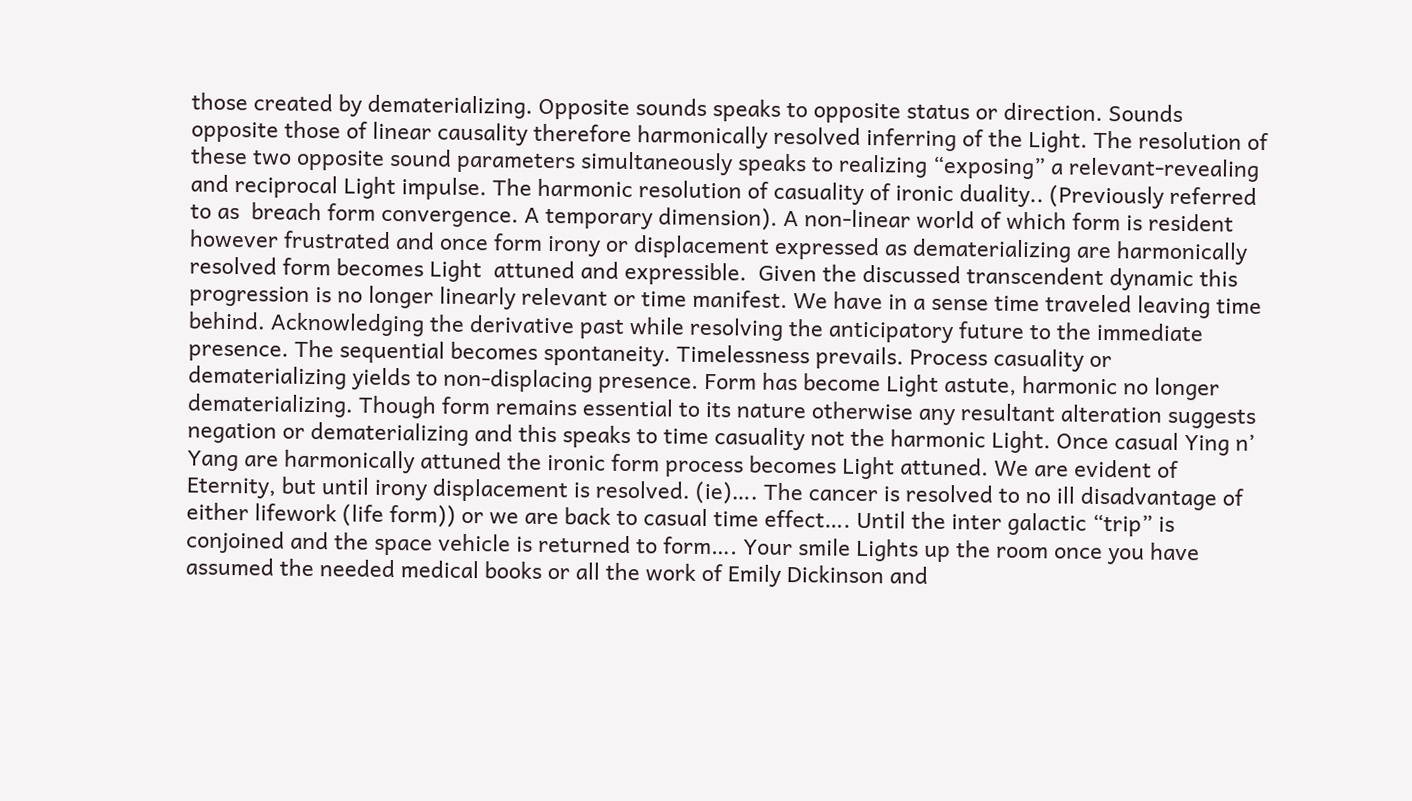those created by dematerializing. Opposite sounds speaks to opposite status or direction. Sounds opposite those of linear causality therefore harmonically resolved inferring of the Light. The resolution of these two opposite sound parameters simultaneously speaks to realizing “exposing” a relevant-revealing and reciprocal Light impulse. The harmonic resolution of casuality of ironic duality.. (Previously referred to as  breach form convergence. A temporary dimension). A non-linear world of which form is resident however frustrated and once form irony or displacement expressed as dematerializing are harmonically resolved form becomes Light  attuned and expressible.  Given the discussed transcendent dynamic this progression is no longer linearly relevant or time manifest. We have in a sense time traveled leaving time behind. Acknowledging the derivative past while resolving the anticipatory future to the immediate presence. The sequential becomes spontaneity. Timelessness prevails. Process casuality or dematerializing yields to non-displacing presence. Form has become Light astute, harmonic no longer dematerializing. Though form remains essential to its nature otherwise any resultant alteration suggests negation or dematerializing and this speaks to time casuality not the harmonic Light. Once casual Ying n’ Yang are harmonically attuned the ironic form process becomes Light attuned. We are evident of Eternity, but until irony displacement is resolved. (ie)…. The cancer is resolved to no ill disadvantage of either lifework (life form)) or we are back to casual time effect…. Until the inter galactic “trip” is conjoined and the space vehicle is returned to form…. Your smile Lights up the room once you have assumed the needed medical books or all the work of Emily Dickinson and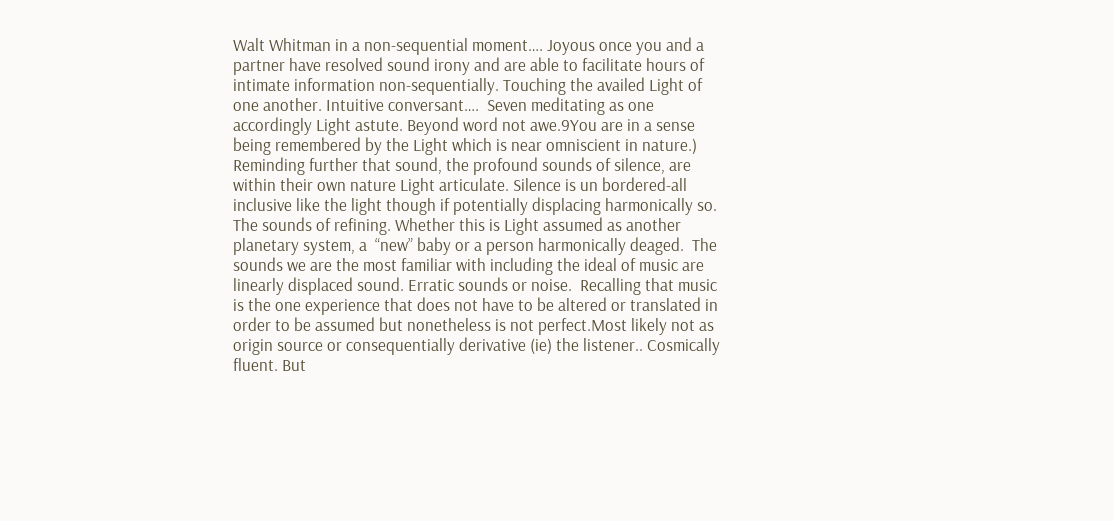Walt Whitman in a non-sequential moment…. Joyous once you and a partner have resolved sound irony and are able to facilitate hours of intimate information non-sequentially. Touching the availed Light of one another. Intuitive conversant….  Seven meditating as one accordingly Light astute. Beyond word not awe.9You are in a sense being remembered by the Light which is near omniscient in nature.) Reminding further that sound, the profound sounds of silence, are within their own nature Light articulate. Silence is un bordered-all inclusive like the light though if potentially displacing harmonically so. The sounds of refining. Whether this is Light assumed as another planetary system, a  “new” baby or a person harmonically deaged.  The sounds we are the most familiar with including the ideal of music are linearly displaced sound. Erratic sounds or noise.  Recalling that music is the one experience that does not have to be altered or translated in order to be assumed but nonetheless is not perfect.Most likely not as origin source or consequentially derivative (ie) the listener.. Cosmically fluent. But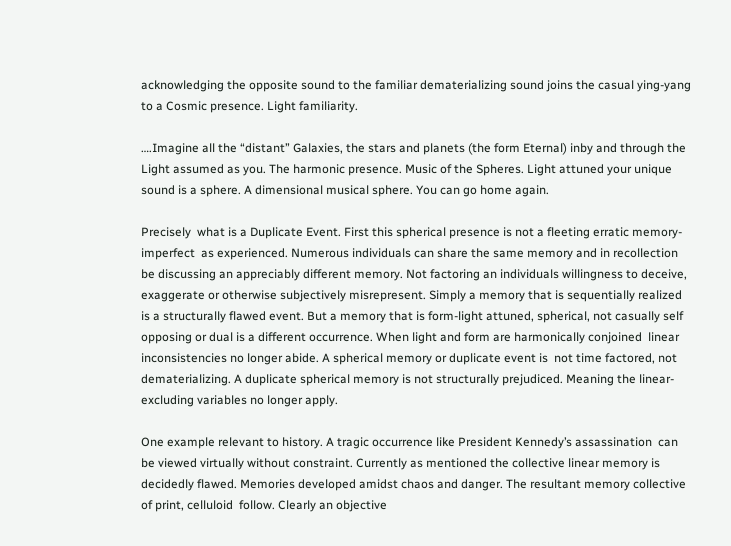acknowledging the opposite sound to the familiar dematerializing sound joins the casual ying-yang to a Cosmic presence. Light familiarity.

….Imagine all the “distant” Galaxies, the stars and planets (the form Eternal) inby and through the Light assumed as you. The harmonic presence. Music of the Spheres. Light attuned your unique sound is a sphere. A dimensional musical sphere. You can go home again.

Precisely  what is a Duplicate Event. First this spherical presence is not a fleeting erratic memory-imperfect  as experienced. Numerous individuals can share the same memory and in recollection be discussing an appreciably different memory. Not factoring an individuals willingness to deceive, exaggerate or otherwise subjectively misrepresent. Simply a memory that is sequentially realized is a structurally flawed event. But a memory that is form-light attuned, spherical, not casually self opposing or dual is a different occurrence. When light and form are harmonically conjoined  linear inconsistencies no longer abide. A spherical memory or duplicate event is  not time factored, not dematerializing. A duplicate spherical memory is not structurally prejudiced. Meaning the linear-excluding variables no longer apply.

One example relevant to history. A tragic occurrence like President Kennedy’s assassination  can be viewed virtually without constraint. Currently as mentioned the collective linear memory is decidedly flawed. Memories developed amidst chaos and danger. The resultant memory collective of print, celluloid  follow. Clearly an objective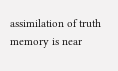assimilation of truth memory is near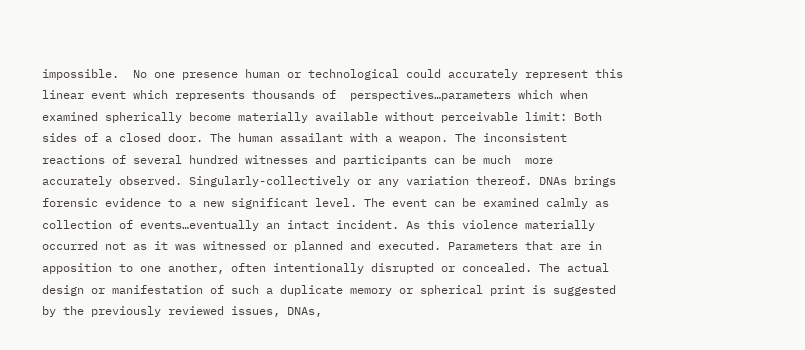impossible.  No one presence human or technological could accurately represent this  linear event which represents thousands of  perspectives…parameters which when examined spherically become materially available without perceivable limit: Both sides of a closed door. The human assailant with a weapon. The inconsistent reactions of several hundred witnesses and participants can be much  more accurately observed. Singularly-collectively or any variation thereof. DNAs brings forensic evidence to a new significant level. The event can be examined calmly as collection of events…eventually an intact incident. As this violence materially occurred not as it was witnessed or planned and executed. Parameters that are in apposition to one another, often intentionally disrupted or concealed. The actual design or manifestation of such a duplicate memory or spherical print is suggested by the previously reviewed issues, DNAs,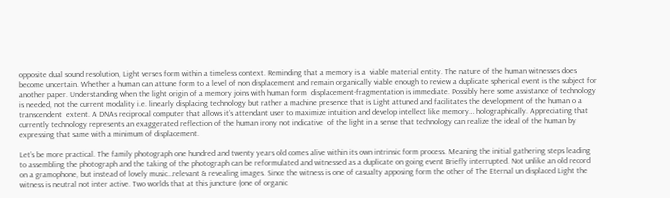opposite dual sound resolution, Light verses form within a timeless context. Reminding that a memory is a  viable material entity. The nature of the human witnesses does become uncertain. Whether a human can attune form to a level of non displacement and remain organically viable enough to review a duplicate spherical event is the subject for another paper. Understanding when the light origin of a memory joins with human form  displacement-fragmentation is immediate. Possibly here some assistance of technology is needed, not the current modality i.e. linearly displacing technology but rather a machine presence that is Light attuned and facilitates the development of the human o a transcendent  extent. A DNAs reciprocal computer that allows it’s attendant user to maximize intuition and develop intellect like memory… holographically. Appreciating that currently technology represents an exaggerated reflection of the human irony not indicative  of the light in a sense that technology can realize the ideal of the human by expressing that same with a minimum of displacement.

Let’s be more practical. The family photograph one hundred and twenty years old comes alive within its own intrinsic form process. Meaning the initial gathering steps leading to assembling the photograph and the taking of the photograph can be reformulated and witnessed as a duplicate on going event Briefly interrupted. Not unlike an old record on a gramophone, but instead of lovely music…relevant & revealing images. Since the witness is one of casualty apposing form the other of The Eternal un displaced Light the witness is neutral not inter active. Two worlds that at this juncture (one of organic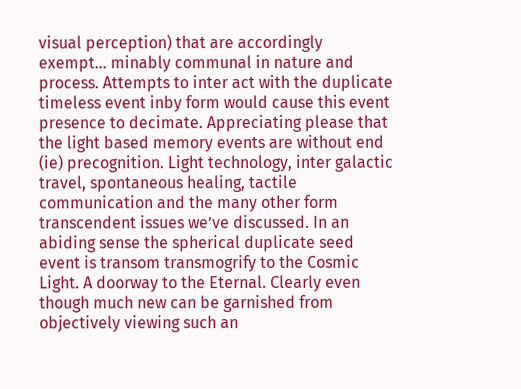visual perception) that are accordingly exempt… minably communal in nature and process. Attempts to inter act with the duplicate timeless event inby form would cause this event presence to decimate. Appreciating please that the light based memory events are without end (ie) precognition. Light technology, inter galactic travel, spontaneous healing, tactile communication and the many other form transcendent issues we’ve discussed. In an abiding sense the spherical duplicate seed event is transom transmogrify to the Cosmic Light. A doorway to the Eternal. Clearly even though much new can be garnished from objectively viewing such an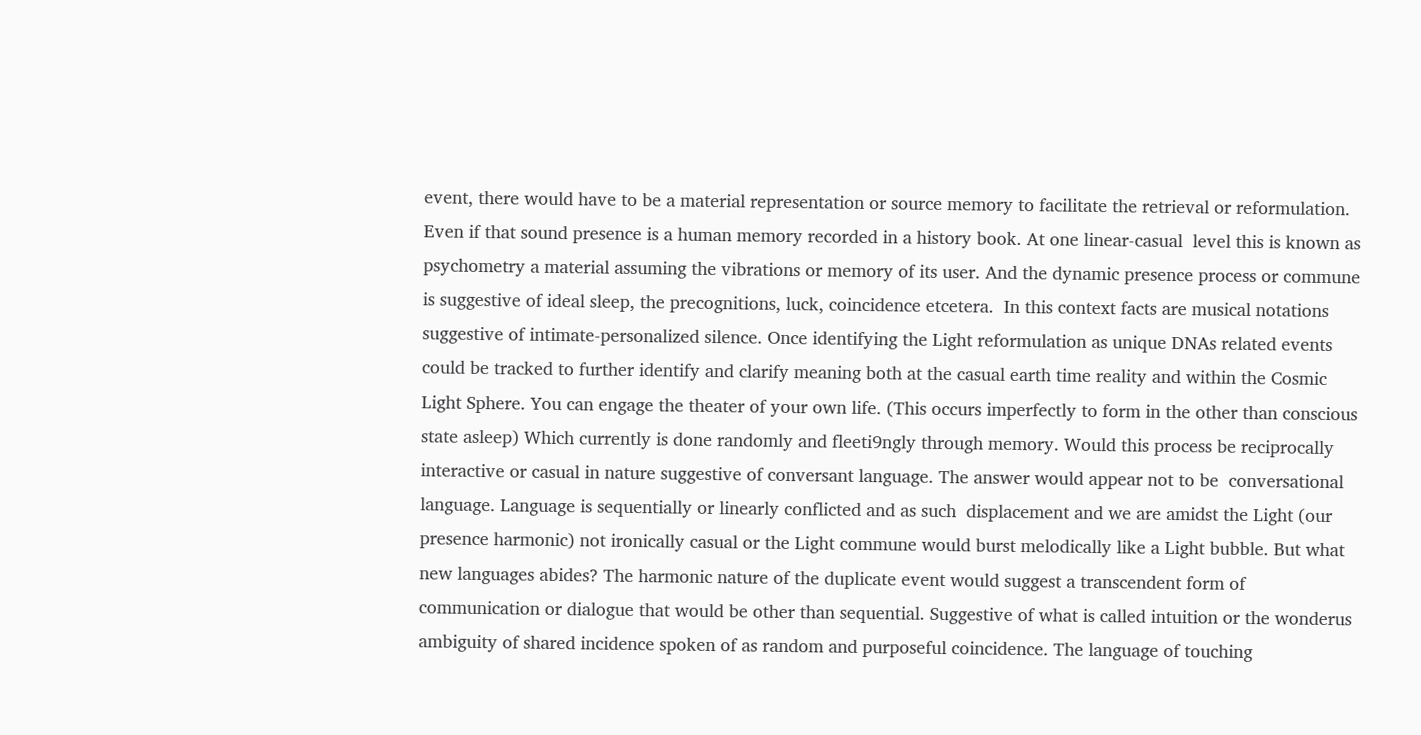event, there would have to be a material representation or source memory to facilitate the retrieval or reformulation. Even if that sound presence is a human memory recorded in a history book. At one linear-casual  level this is known as psychometry a material assuming the vibrations or memory of its user. And the dynamic presence process or commune is suggestive of ideal sleep, the precognitions, luck, coincidence etcetera.  In this context facts are musical notations suggestive of intimate-personalized silence. Once identifying the Light reformulation as unique DNAs related events could be tracked to further identify and clarify meaning both at the casual earth time reality and within the Cosmic Light Sphere. You can engage the theater of your own life. (This occurs imperfectly to form in the other than conscious state asleep) Which currently is done randomly and fleeti9ngly through memory. Would this process be reciprocally interactive or casual in nature suggestive of conversant language. The answer would appear not to be  conversational language. Language is sequentially or linearly conflicted and as such  displacement and we are amidst the Light (our presence harmonic) not ironically casual or the Light commune would burst melodically like a Light bubble. But what new languages abides? The harmonic nature of the duplicate event would suggest a transcendent form of communication or dialogue that would be other than sequential. Suggestive of what is called intuition or the wonderus ambiguity of shared incidence spoken of as random and purposeful coincidence. The language of touching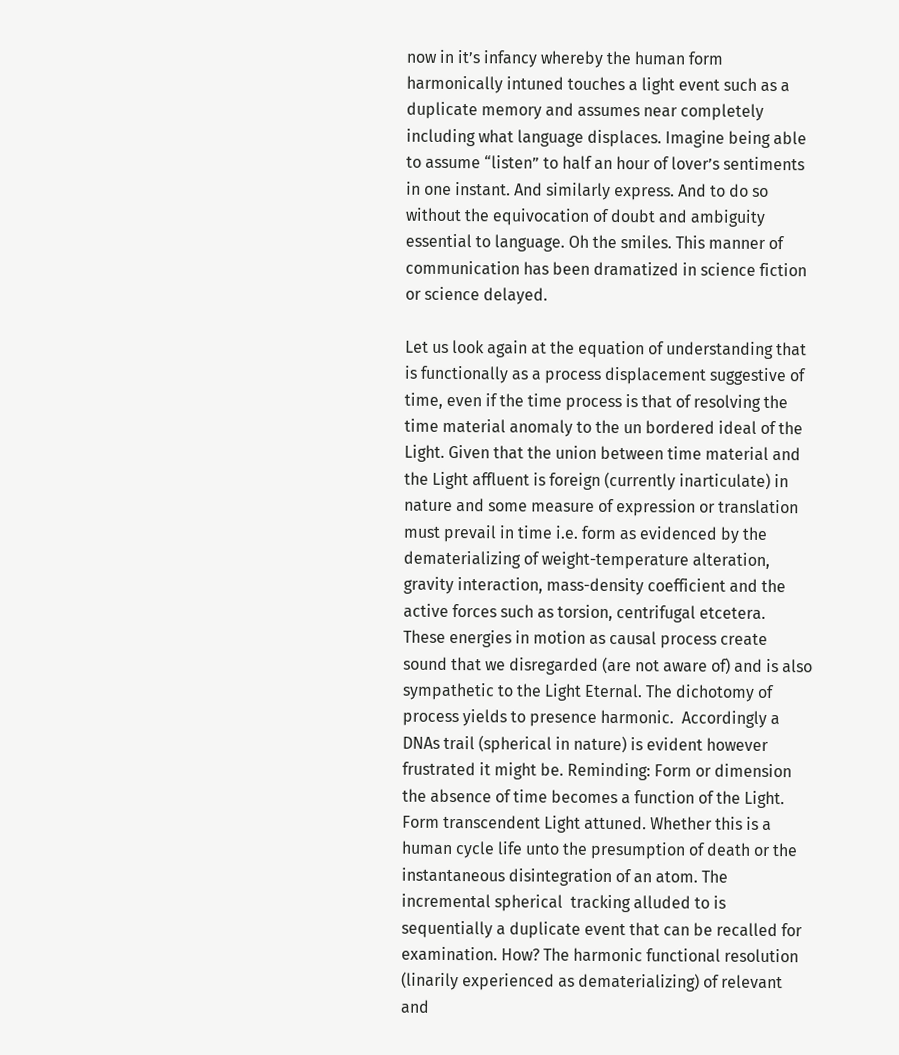now in it’s infancy whereby the human form harmonically intuned touches a light event such as a duplicate memory and assumes near completely including what language displaces. Imagine being able to assume “listen” to half an hour of lover’s sentiments in one instant. And similarly express. And to do so without the equivocation of doubt and ambiguity essential to language. Oh the smiles. This manner of communication has been dramatized in science fiction or science delayed.

Let us look again at the equation of understanding that is functionally as a process displacement suggestive of time, even if the time process is that of resolving the time material anomaly to the un bordered ideal of the Light. Given that the union between time material and the Light affluent is foreign (currently inarticulate) in nature and some measure of expression or translation must prevail in time i.e. form as evidenced by the dematerializing of weight-temperature alteration, gravity interaction, mass-density coefficient and the active forces such as torsion, centrifugal etcetera.  These energies in motion as causal process create sound that we disregarded (are not aware of) and is also sympathetic to the Light Eternal. The dichotomy of process yields to presence harmonic.  Accordingly a DNAs trail (spherical in nature) is evident however frustrated it might be. Reminding: Form or dimension  the absence of time becomes a function of the Light.    Form transcendent Light attuned. Whether this is a human cycle life unto the presumption of death or the instantaneous disintegration of an atom. The incremental spherical  tracking alluded to is sequentially a duplicate event that can be recalled for examination. How? The harmonic functional resolution (linarily experienced as dematerializing) of relevant and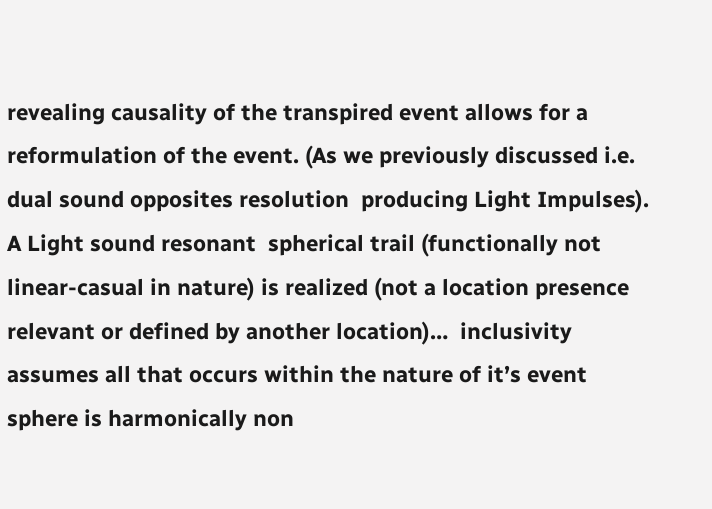revealing causality of the transpired event allows for a reformulation of the event. (As we previously discussed i.e. dual sound opposites resolution  producing Light Impulses). A Light sound resonant  spherical trail (functionally not linear-casual in nature) is realized (not a location presence relevant or defined by another location)…  inclusivity assumes all that occurs within the nature of it’s event sphere is harmonically non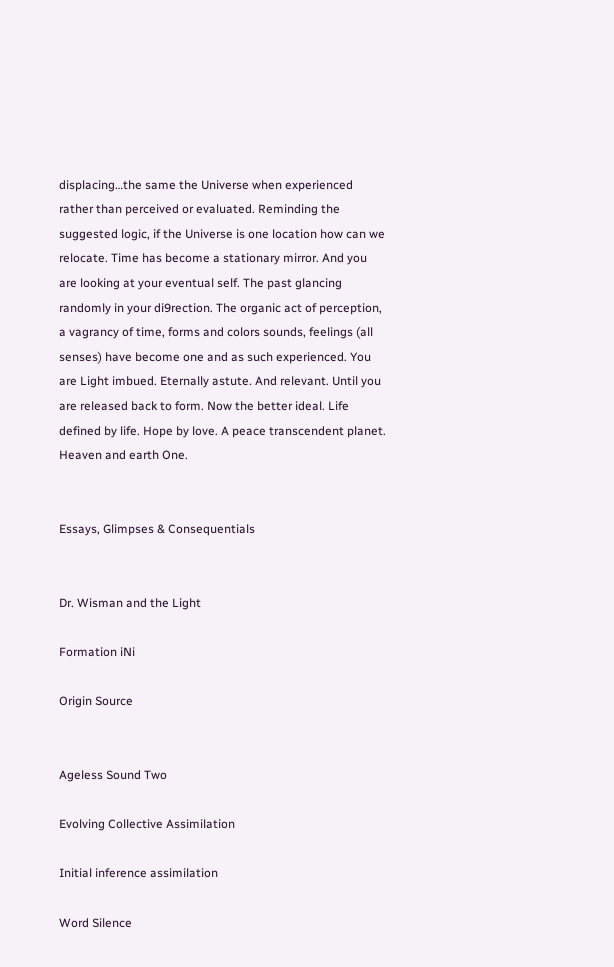displacing…the same the Universe when experienced rather than perceived or evaluated. Reminding the suggested logic, if the Universe is one location how can we relocate. Time has become a stationary mirror. And you are looking at your eventual self. The past glancing randomly in your di9rection. The organic act of perception, a vagrancy of time, forms and colors sounds, feelings (all senses) have become one and as such experienced. You are Light imbued. Eternally astute. And relevant. Until you are released back to form. Now the better ideal. Life defined by life. Hope by love. A peace transcendent planet. Heaven and earth One.


Essays, Glimpses & Consequentials


Dr. Wisman and the Light

Formation iNi

Origin Source


Ageless Sound Two

Evolving Collective Assimilation

Initial inference assimilation

Word Silence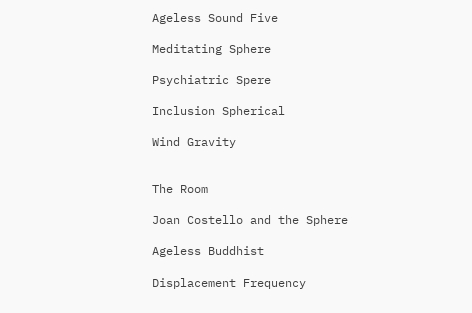Ageless Sound Five

Meditating Sphere

Psychiatric Spere

Inclusion Spherical

Wind Gravity


The Room

Joan Costello and the Sphere

Ageless Buddhist

Displacement Frequency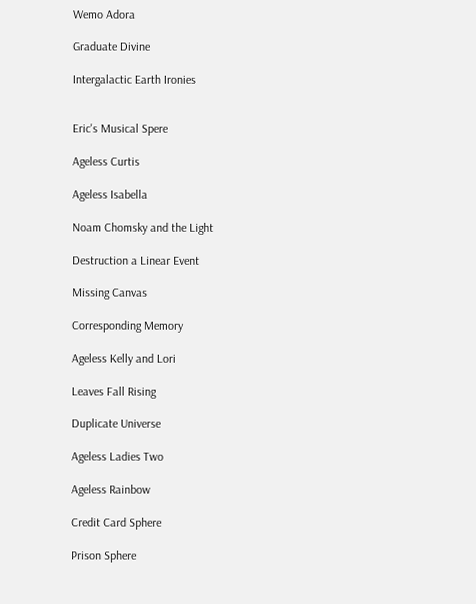Wemo Adora

Graduate Divine

Intergalactic Earth Ironies


Eric's Musical Spere

Ageless Curtis

Ageless Isabella

Noam Chomsky and the Light

Destruction a Linear Event

Missing Canvas

Corresponding Memory

Ageless Kelly and Lori

Leaves Fall Rising

Duplicate Universe

Ageless Ladies Two

Ageless Rainbow

Credit Card Sphere

Prison Sphere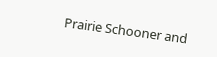Prairie Schooner and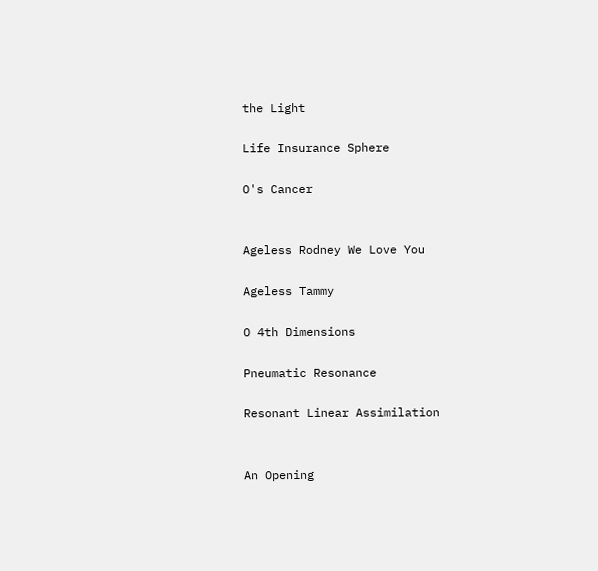the Light

Life Insurance Sphere

O's Cancer


Ageless Rodney We Love You

Ageless Tammy

O 4th Dimensions

Pneumatic Resonance

Resonant Linear Assimilation


An Opening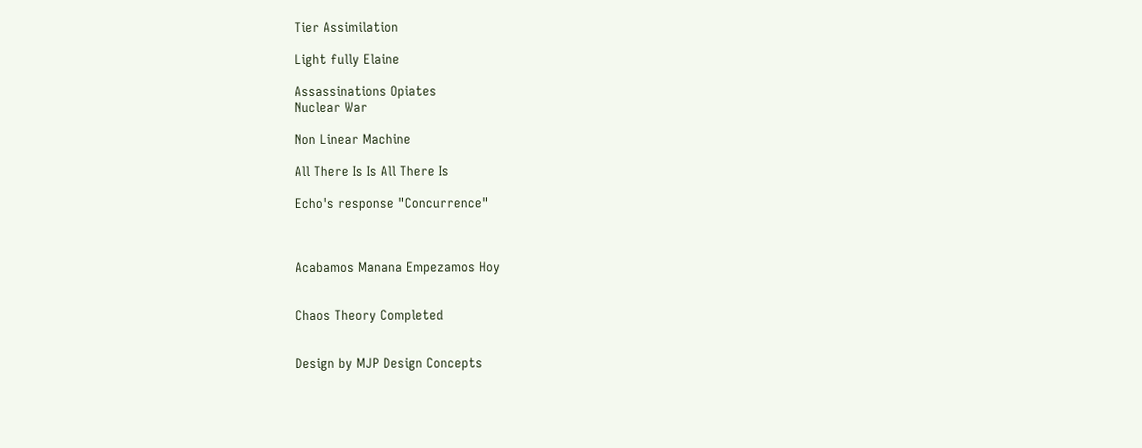Tier Assimilation

Light fully Elaine

Assassinations Opiates
Nuclear War

Non Linear Machine

All There Is Is All There Is

Echo's response "Concurrence"



Acabamos Manana Empezamos Hoy


Chaos Theory Completed


Design by MJP Design Concepts